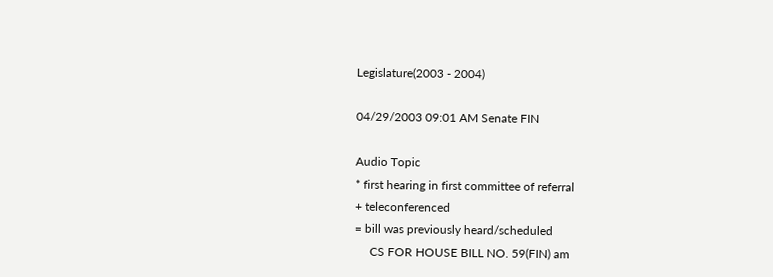Legislature(2003 - 2004)

04/29/2003 09:01 AM Senate FIN

Audio Topic
* first hearing in first committee of referral
+ teleconferenced
= bill was previously heard/scheduled
     CS FOR HOUSE BILL NO. 59(FIN) am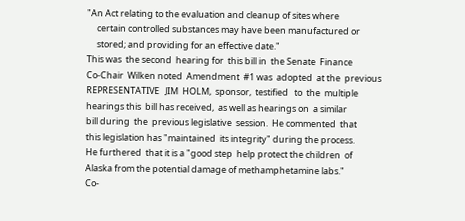"An Act relating to the evaluation and cleanup of sites where
     certain controlled substances may have been manufactured or
     stored; and providing for an effective date."
This was  the second  hearing for  this bill in  the Senate  Finance
Co-Chair  Wilken noted  Amendment  #1 was  adopted  at the  previous
REPRESENTATIVE   JIM  HOLM,  sponsor,  testified   to  the  multiple
hearings this  bill has received,  as well as hearings on  a similar
bill during  the  previous legislative  session.  He commented  that
this legislation has "maintained  its integrity" during the process.
He furthered  that it is a "good step  help protect the children  of
Alaska from the potential damage of methamphetamine labs."
Co-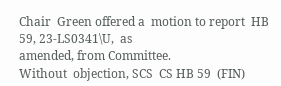Chair  Green offered a  motion to report  HB 59, 23-LS0341\U,  as
amended, from Committee.
Without  objection, SCS  CS HB 59  (FIN)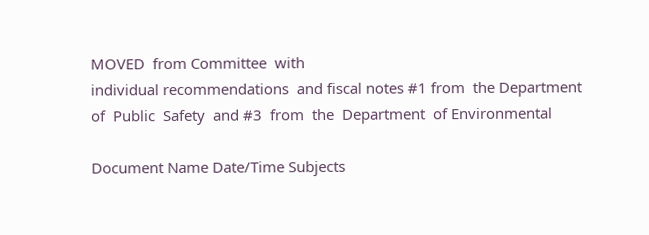MOVED  from Committee  with
individual recommendations  and fiscal notes #1 from  the Department
of  Public  Safety  and #3  from  the  Department  of Environmental

Document Name Date/Time Subjects